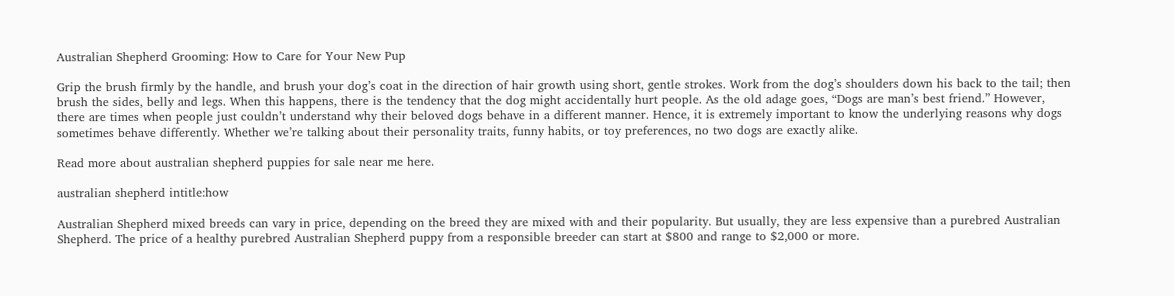Australian Shepherd Grooming: How to Care for Your New Pup

Grip the brush firmly by the handle, and brush your dog’s coat in the direction of hair growth using short, gentle strokes. Work from the dog’s shoulders down his back to the tail; then brush the sides, belly and legs. When this happens, there is the tendency that the dog might accidentally hurt people. As the old adage goes, “Dogs are man’s best friend.” However, there are times when people just couldn’t understand why their beloved dogs behave in a different manner. Hence, it is extremely important to know the underlying reasons why dogs sometimes behave differently. Whether we’re talking about their personality traits, funny habits, or toy preferences, no two dogs are exactly alike.

Read more about australian shepherd puppies for sale near me here.

australian shepherd intitle:how

Australian Shepherd mixed breeds can vary in price, depending on the breed they are mixed with and their popularity. But usually, they are less expensive than a purebred Australian Shepherd. The price of a healthy purebred Australian Shepherd puppy from a responsible breeder can start at $800 and range to $2,000 or more.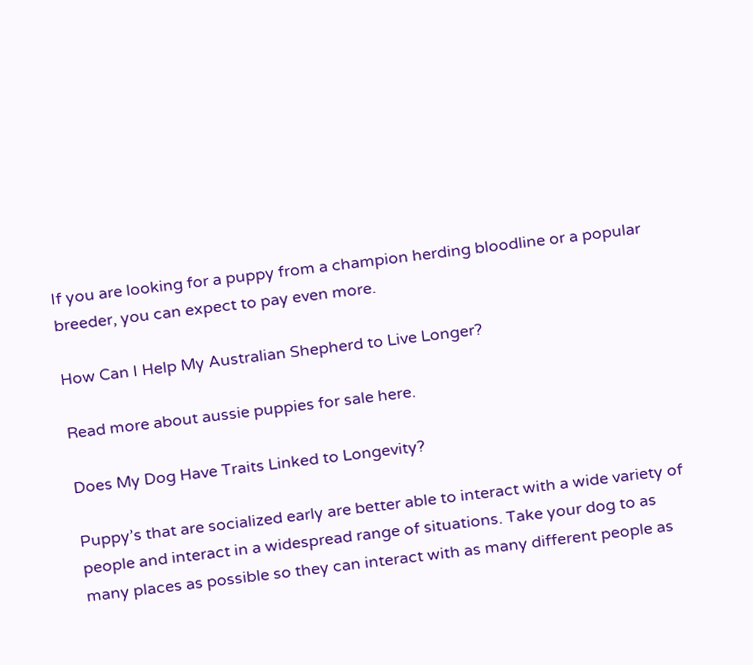If you are looking for a puppy from a champion herding bloodline or a popular breeder, you can expect to pay even more.

How Can I Help My Australian Shepherd to Live Longer?

Read more about aussie puppies for sale here.

Does My Dog Have Traits Linked to Longevity?

Puppy’s that are socialized early are better able to interact with a wide variety of people and interact in a widespread range of situations. Take your dog to as many places as possible so they can interact with as many different people as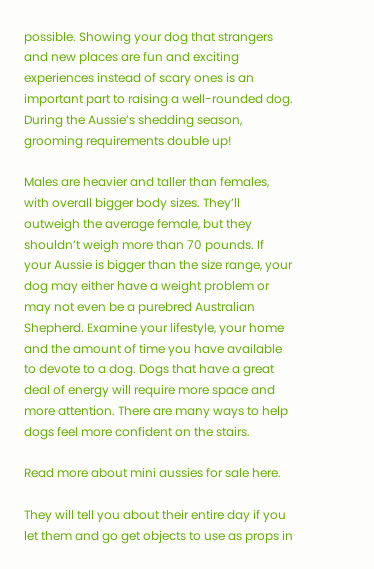possible. Showing your dog that strangers and new places are fun and exciting experiences instead of scary ones is an important part to raising a well-rounded dog. During the Aussie’s shedding season, grooming requirements double up!

Males are heavier and taller than females, with overall bigger body sizes. They’ll outweigh the average female, but they shouldn’t weigh more than 70 pounds. If your Aussie is bigger than the size range, your dog may either have a weight problem or may not even be a purebred Australian Shepherd. Examine your lifestyle, your home and the amount of time you have available to devote to a dog. Dogs that have a great deal of energy will require more space and more attention. There are many ways to help dogs feel more confident on the stairs.

Read more about mini aussies for sale here.

They will tell you about their entire day if you let them and go get objects to use as props in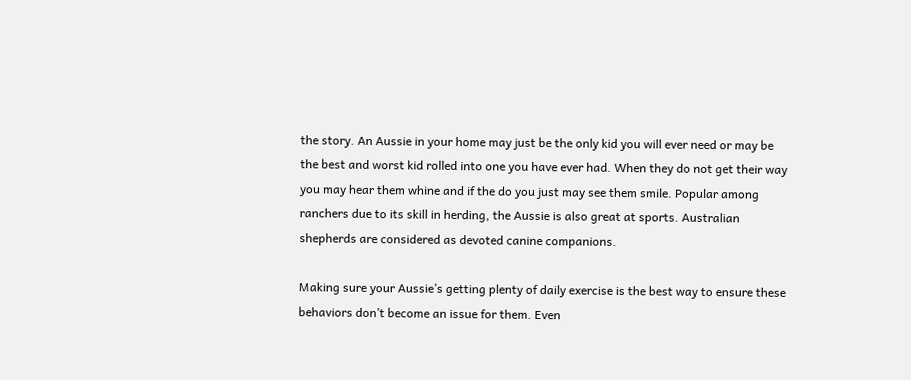the story. An Aussie in your home may just be the only kid you will ever need or may be the best and worst kid rolled into one you have ever had. When they do not get their way you may hear them whine and if the do you just may see them smile. Popular among ranchers due to its skill in herding, the Aussie is also great at sports. Australian shepherds are considered as devoted canine companions.

Making sure your Aussie’s getting plenty of daily exercise is the best way to ensure these behaviors don’t become an issue for them. Even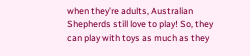when they’re adults, Australian Shepherds still love to play! So, they can play with toys as much as they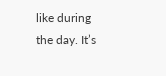like during the day. It’s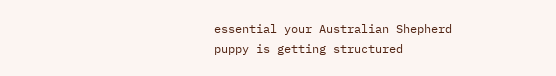essential your Australian Shepherd puppy is getting structured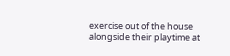exercise out of the house alongside their playtime at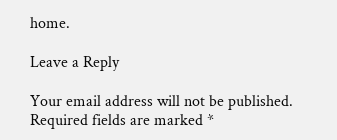home.

Leave a Reply

Your email address will not be published. Required fields are marked *